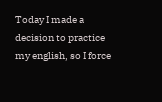Today I made a decision to practice my english, so I force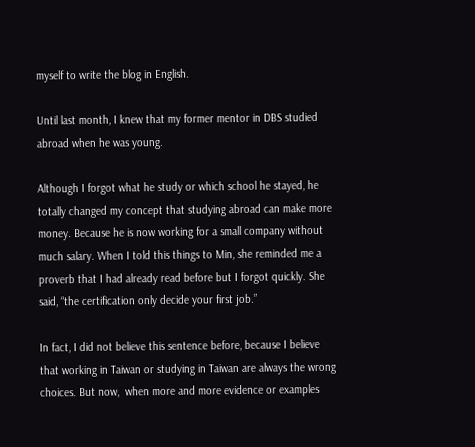myself to write the blog in English.

Until last month, I knew that my former mentor in DBS studied abroad when he was young.

Although I forgot what he study or which school he stayed, he totally changed my concept that studying abroad can make more money. Because he is now working for a small company without much salary. When I told this things to Min, she reminded me a proverb that I had already read before but I forgot quickly. She said, “the certification only decide your first job.”

In fact, I did not believe this sentence before, because I believe that working in Taiwan or studying in Taiwan are always the wrong choices. But now,  when more and more evidence or examples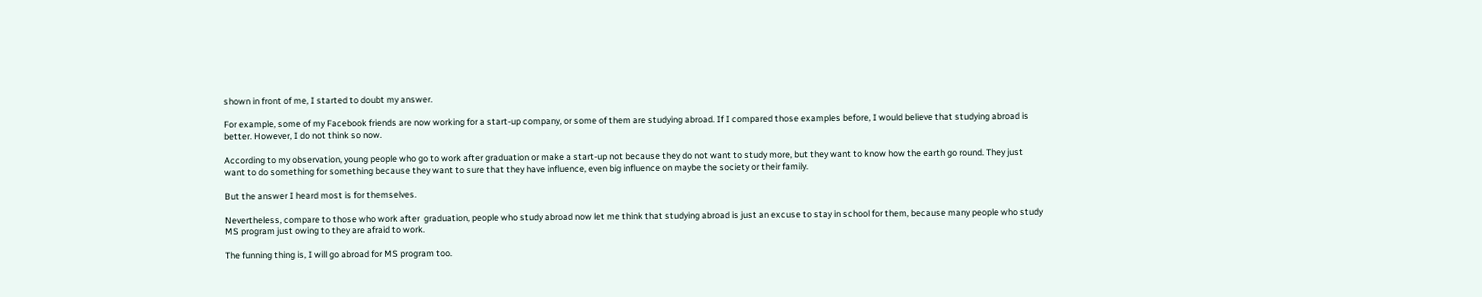shown in front of me, I started to doubt my answer.

For example, some of my Facebook friends are now working for a start-up company, or some of them are studying abroad. If I compared those examples before, I would believe that studying abroad is better. However, I do not think so now.

According to my observation, young people who go to work after graduation or make a start-up not because they do not want to study more, but they want to know how the earth go round. They just want to do something for something because they want to sure that they have influence, even big influence on maybe the society or their family.

But the answer I heard most is for themselves.

Nevertheless, compare to those who work after  graduation, people who study abroad now let me think that studying abroad is just an excuse to stay in school for them, because many people who study MS program just owing to they are afraid to work.

The funning thing is, I will go abroad for MS program too.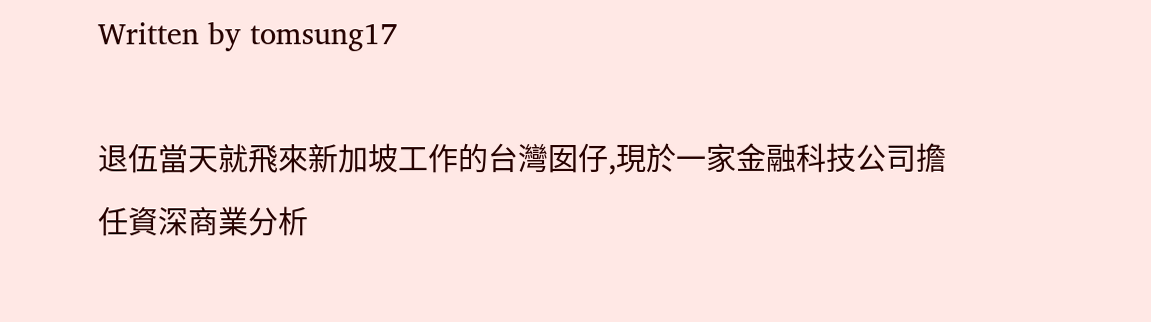Written by tomsung17

退伍當天就飛來新加坡工作的台灣囡仔,現於一家金融科技公司擔任資深商業分析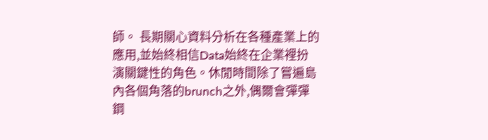師。 長期關心資料分析在各種產業上的應用,並始終相信Data始終在企業裡扮演關鍵性的角色。休閒時間除了嘗遍島內各個角落的brunch之外,偶爾會彈彈鋼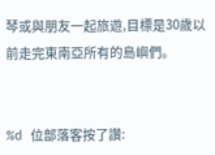琴或與朋友一起旅遊,目標是30歲以前走完東南亞所有的島嶼們。


%d 位部落客按了讚: